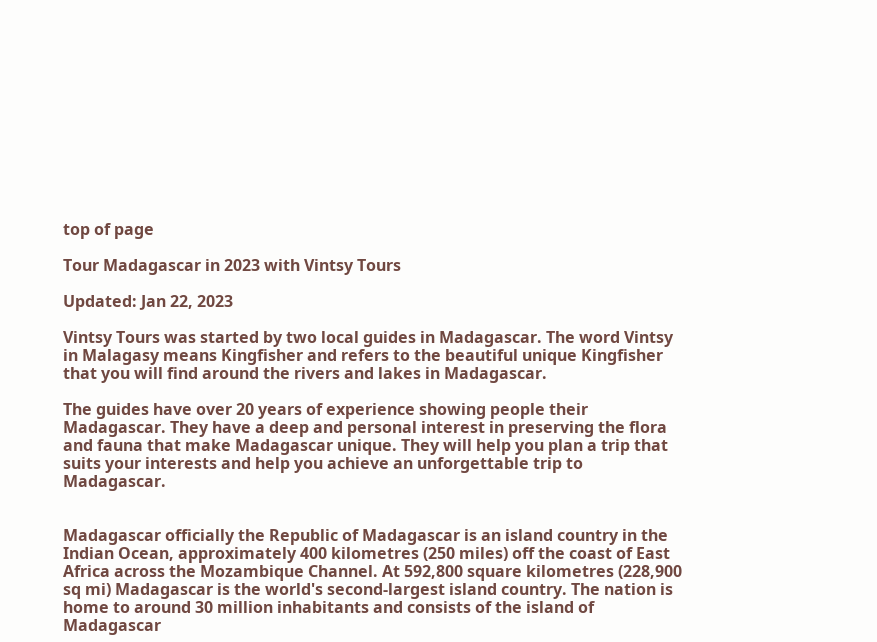top of page

Tour Madagascar in 2023 with Vintsy Tours

Updated: Jan 22, 2023

Vintsy Tours was started by two local guides in Madagascar. The word Vintsy in Malagasy means Kingfisher and refers to the beautiful unique Kingfisher that you will find around the rivers and lakes in Madagascar.

The guides have over 20 years of experience showing people their Madagascar. They have a deep and personal interest in preserving the flora and fauna that make Madagascar unique. They will help you plan a trip that suits your interests and help you achieve an unforgettable trip to Madagascar.


Madagascar officially the Republic of Madagascar is an island country in the Indian Ocean, approximately 400 kilometres (250 miles) off the coast of East Africa across the Mozambique Channel. At 592,800 square kilometres (228,900 sq mi) Madagascar is the world's second-largest island country. The nation is home to around 30 million inhabitants and consists of the island of Madagascar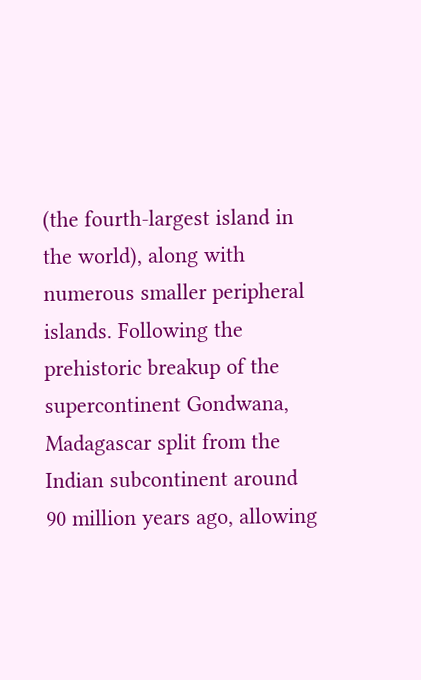(the fourth-largest island in the world), along with numerous smaller peripheral islands. Following the prehistoric breakup of the supercontinent Gondwana, Madagascar split from the Indian subcontinent around 90 million years ago, allowing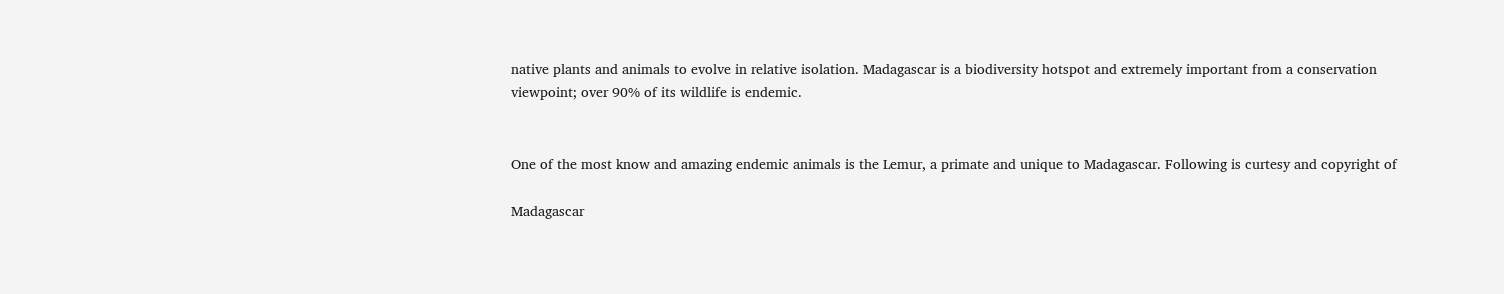native plants and animals to evolve in relative isolation. Madagascar is a biodiversity hotspot and extremely important from a conservation viewpoint; over 90% of its wildlife is endemic.


One of the most know and amazing endemic animals is the Lemur, a primate and unique to Madagascar. Following is curtesy and copyright of

Madagascar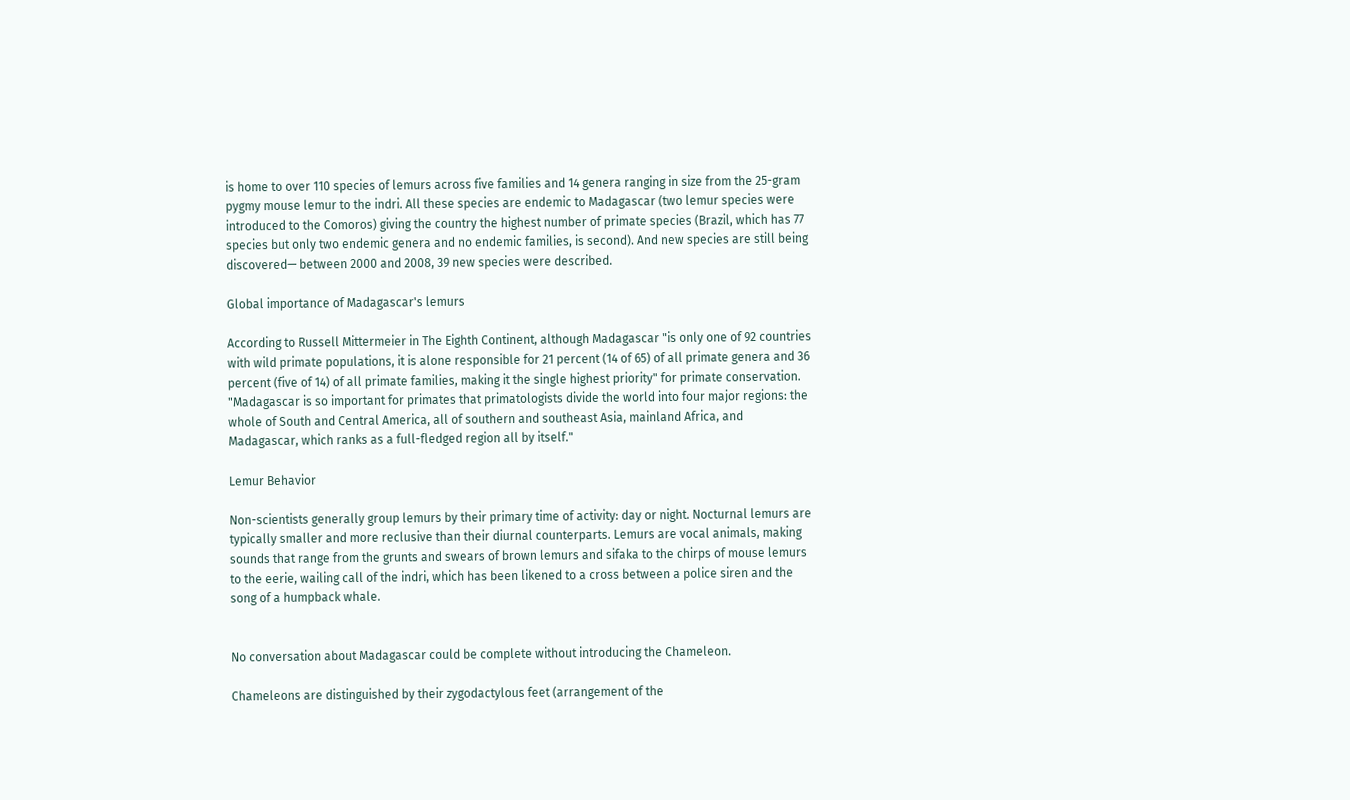is home to over 110 species of lemurs across five families and 14 genera ranging in size from the 25-gram pygmy mouse lemur to the indri. All these species are endemic to Madagascar (two lemur species were introduced to the Comoros) giving the country the highest number of primate species (Brazil, which has 77 species but only two endemic genera and no endemic families, is second). And new species are still being discovered— between 2000 and 2008, 39 new species were described.

Global importance of Madagascar's lemurs

According to Russell Mittermeier in The Eighth Continent, although Madagascar "is only one of 92 countries with wild primate populations, it is alone responsible for 21 percent (14 of 65) of all primate genera and 36 percent (five of 14) of all primate families, making it the single highest priority" for primate conservation. "Madagascar is so important for primates that primatologists divide the world into four major regions: the whole of South and Central America, all of southern and southeast Asia, mainland Africa, and Madagascar, which ranks as a full-fledged region all by itself."

Lemur Behavior

Non-scientists generally group lemurs by their primary time of activity: day or night. Nocturnal lemurs are typically smaller and more reclusive than their diurnal counterparts. Lemurs are vocal animals, making sounds that range from the grunts and swears of brown lemurs and sifaka to the chirps of mouse lemurs to the eerie, wailing call of the indri, which has been likened to a cross between a police siren and the song of a humpback whale.


No conversation about Madagascar could be complete without introducing the Chameleon.

Chameleons are distinguished by their zygodactylous feet (arrangement of the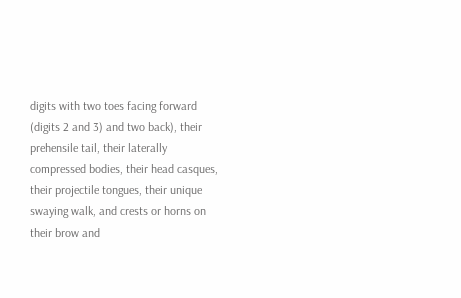digits with two toes facing forward (digits 2 and 3) and two back), their prehensile tail, their laterally compressed bodies, their head casques, their projectile tongues, their unique swaying walk, and crests or horns on their brow and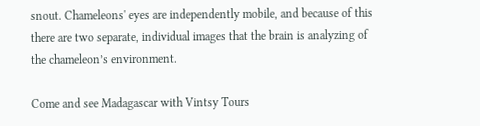snout. Chameleons' eyes are independently mobile, and because of this there are two separate, individual images that the brain is analyzing of the chameleon’s environment.

Come and see Madagascar with Vintsy Tours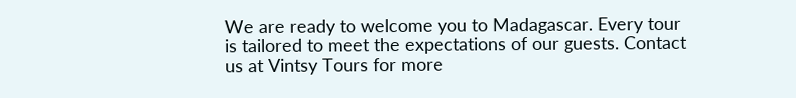We are ready to welcome you to Madagascar. Every tour is tailored to meet the expectations of our guests. Contact us at Vintsy Tours for more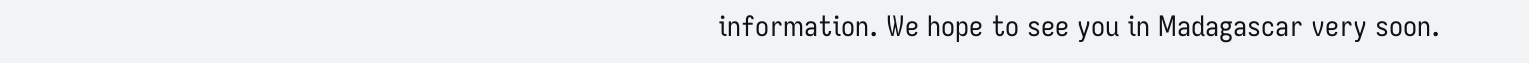information. We hope to see you in Madagascar very soon.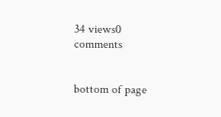34 views0 comments


bottom of page